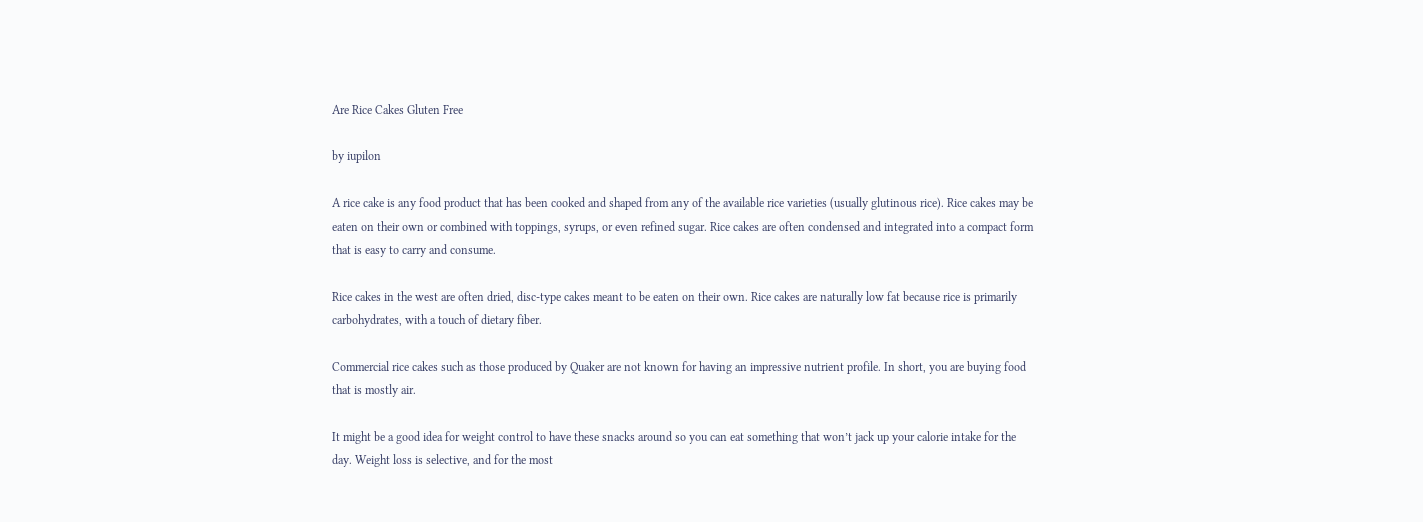Are Rice Cakes Gluten Free

by iupilon

A rice cake is any food product that has been cooked and shaped from any of the available rice varieties (usually glutinous rice). Rice cakes may be eaten on their own or combined with toppings, syrups, or even refined sugar. Rice cakes are often condensed and integrated into a compact form that is easy to carry and consume.

Rice cakes in the west are often dried, disc-type cakes meant to be eaten on their own. Rice cakes are naturally low fat because rice is primarily carbohydrates, with a touch of dietary fiber.

Commercial rice cakes such as those produced by Quaker are not known for having an impressive nutrient profile. In short, you are buying food that is mostly air.

It might be a good idea for weight control to have these snacks around so you can eat something that won’t jack up your calorie intake for the day. Weight loss is selective, and for the most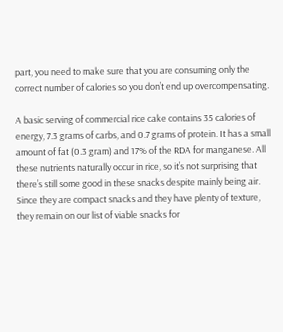part, you need to make sure that you are consuming only the correct number of calories so you don’t end up overcompensating.

A basic serving of commercial rice cake contains 35 calories of energy, 7.3 grams of carbs, and 0.7 grams of protein. It has a small amount of fat (0.3 gram) and 17% of the RDA for manganese. All these nutrients naturally occur in rice, so it’s not surprising that there’s still some good in these snacks despite mainly being air. Since they are compact snacks and they have plenty of texture, they remain on our list of viable snacks for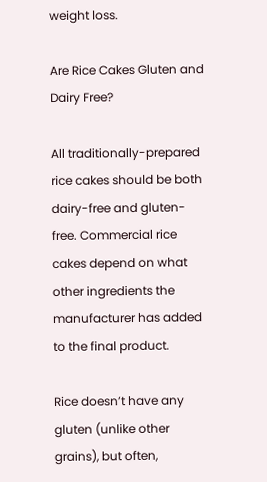weight loss.

Are Rice Cakes Gluten and Dairy Free?

All traditionally-prepared rice cakes should be both dairy-free and gluten-free. Commercial rice cakes depend on what other ingredients the manufacturer has added to the final product.

Rice doesn’t have any gluten (unlike other grains), but often,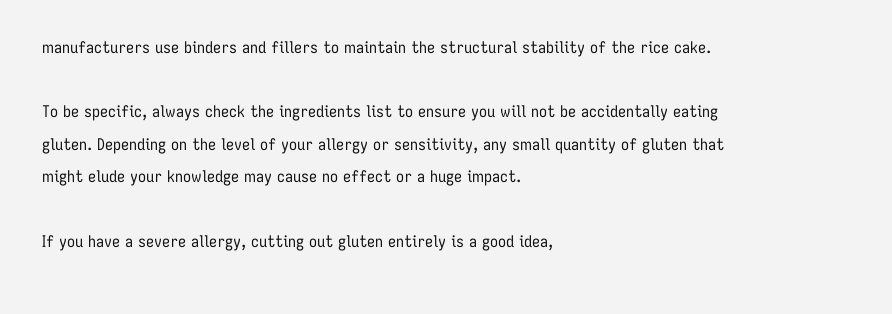manufacturers use binders and fillers to maintain the structural stability of the rice cake.

To be specific, always check the ingredients list to ensure you will not be accidentally eating gluten. Depending on the level of your allergy or sensitivity, any small quantity of gluten that might elude your knowledge may cause no effect or a huge impact.

If you have a severe allergy, cutting out gluten entirely is a good idea,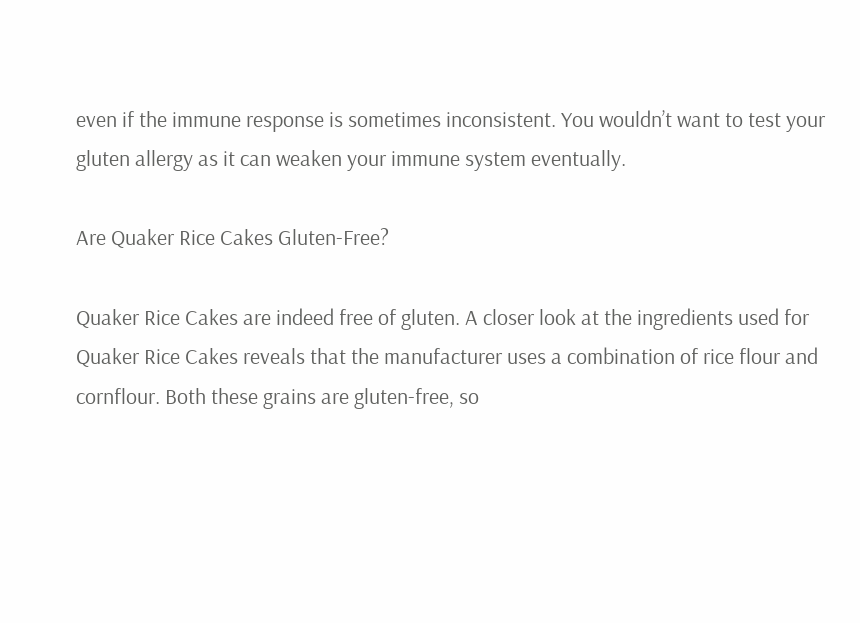even if the immune response is sometimes inconsistent. You wouldn’t want to test your gluten allergy as it can weaken your immune system eventually.

Are Quaker Rice Cakes Gluten-Free?

Quaker Rice Cakes are indeed free of gluten. A closer look at the ingredients used for Quaker Rice Cakes reveals that the manufacturer uses a combination of rice flour and cornflour. Both these grains are gluten-free, so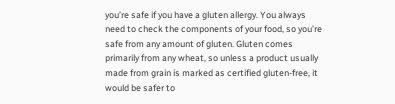you’re safe if you have a gluten allergy. You always need to check the components of your food, so you’re safe from any amount of gluten. Gluten comes primarily from any wheat, so unless a product usually made from grain is marked as certified gluten-free, it would be safer to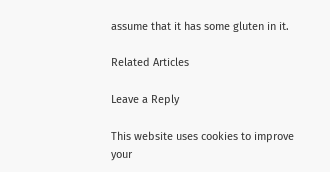assume that it has some gluten in it.

Related Articles

Leave a Reply

This website uses cookies to improve your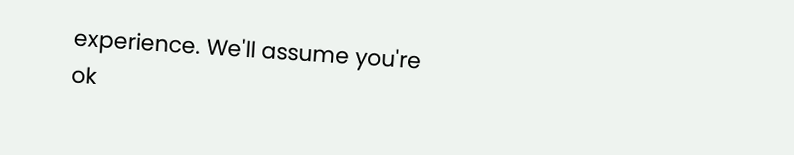experience. We'll assume you're ok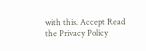with this. Accept Read the Privacy Policy